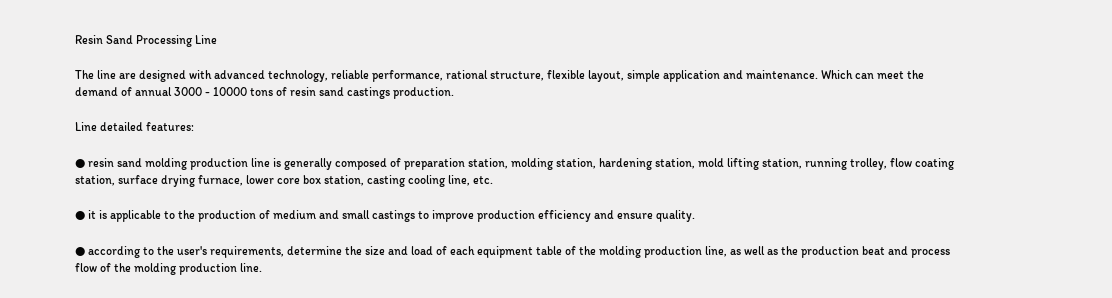Resin Sand Processing Line

The line are designed with advanced technology, reliable performance, rational structure, flexible layout, simple application and maintenance. Which can meet the demand of annual 3000 - 10000 tons of resin sand castings production.

Line detailed features:

● resin sand molding production line is generally composed of preparation station, molding station, hardening station, mold lifting station, running trolley, flow coating station, surface drying furnace, lower core box station, casting cooling line, etc.

● it is applicable to the production of medium and small castings to improve production efficiency and ensure quality.

● according to the user's requirements, determine the size and load of each equipment table of the molding production line, as well as the production beat and process flow of the molding production line.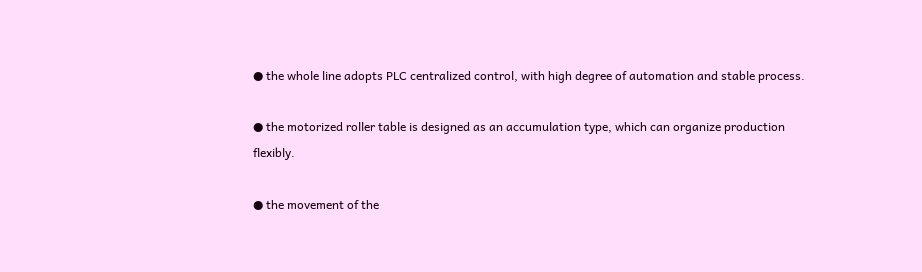● the whole line adopts PLC centralized control, with high degree of automation and stable process.

● the motorized roller table is designed as an accumulation type, which can organize production flexibly.

● the movement of the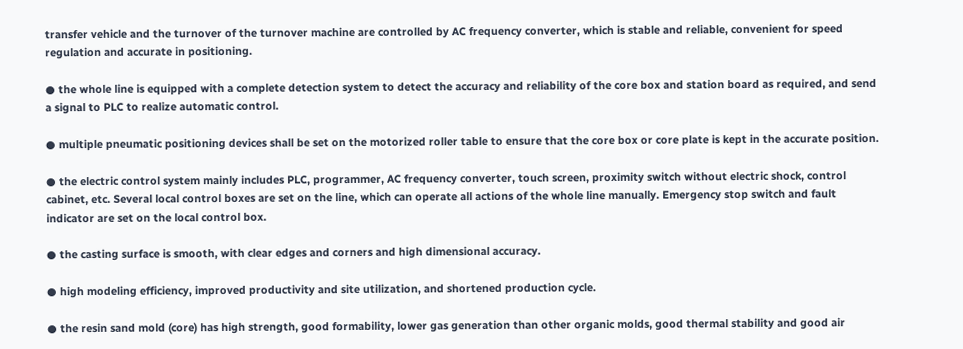transfer vehicle and the turnover of the turnover machine are controlled by AC frequency converter, which is stable and reliable, convenient for speed regulation and accurate in positioning.

● the whole line is equipped with a complete detection system to detect the accuracy and reliability of the core box and station board as required, and send a signal to PLC to realize automatic control.

● multiple pneumatic positioning devices shall be set on the motorized roller table to ensure that the core box or core plate is kept in the accurate position.

● the electric control system mainly includes PLC, programmer, AC frequency converter, touch screen, proximity switch without electric shock, control cabinet, etc. Several local control boxes are set on the line, which can operate all actions of the whole line manually. Emergency stop switch and fault indicator are set on the local control box.

● the casting surface is smooth, with clear edges and corners and high dimensional accuracy.

● high modeling efficiency, improved productivity and site utilization, and shortened production cycle.

● the resin sand mold (core) has high strength, good formability, lower gas generation than other organic molds, good thermal stability and good air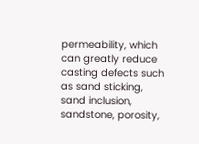permeability, which can greatly reduce casting defects such as sand sticking, sand inclusion, sandstone, porosity,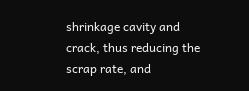shrinkage cavity and crack, thus reducing the scrap rate, and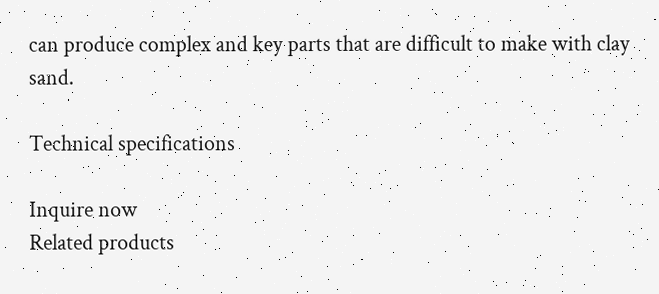can produce complex and key parts that are difficult to make with clay sand.

Technical specifications

Inquire now
Related products